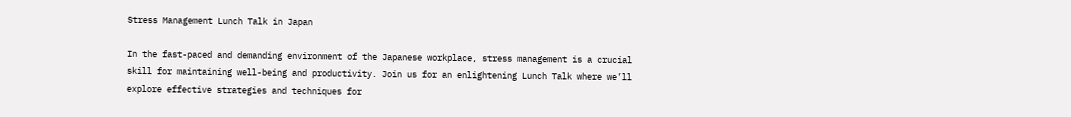Stress Management Lunch Talk in Japan

In the fast-paced and demanding environment of the Japanese workplace, stress management is a crucial skill for maintaining well-being and productivity. Join us for an enlightening Lunch Talk where we’ll explore effective strategies and techniques for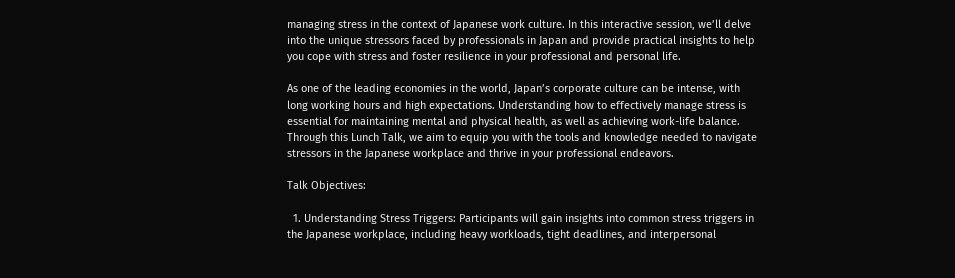managing stress in the context of Japanese work culture. In this interactive session, we’ll delve into the unique stressors faced by professionals in Japan and provide practical insights to help you cope with stress and foster resilience in your professional and personal life.

As one of the leading economies in the world, Japan’s corporate culture can be intense, with long working hours and high expectations. Understanding how to effectively manage stress is essential for maintaining mental and physical health, as well as achieving work-life balance. Through this Lunch Talk, we aim to equip you with the tools and knowledge needed to navigate stressors in the Japanese workplace and thrive in your professional endeavors.

Talk Objectives:

  1. Understanding Stress Triggers: Participants will gain insights into common stress triggers in the Japanese workplace, including heavy workloads, tight deadlines, and interpersonal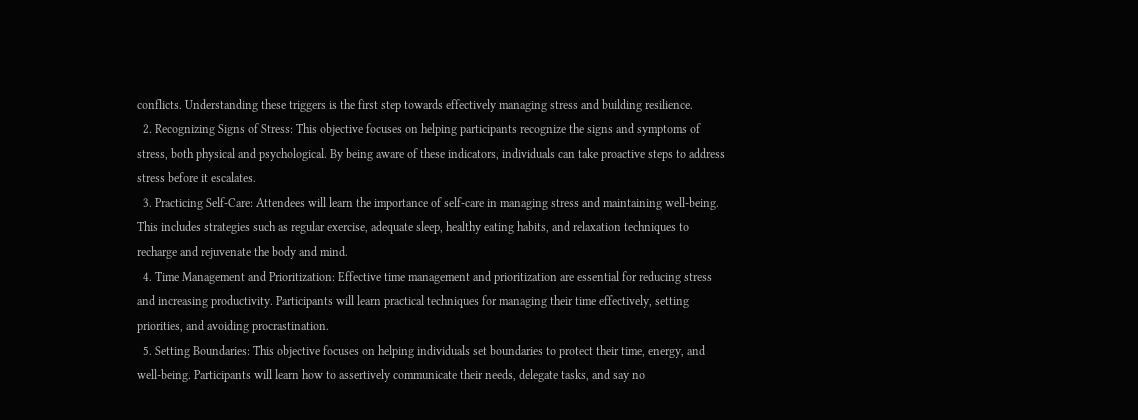conflicts. Understanding these triggers is the first step towards effectively managing stress and building resilience.
  2. Recognizing Signs of Stress: This objective focuses on helping participants recognize the signs and symptoms of stress, both physical and psychological. By being aware of these indicators, individuals can take proactive steps to address stress before it escalates.
  3. Practicing Self-Care: Attendees will learn the importance of self-care in managing stress and maintaining well-being. This includes strategies such as regular exercise, adequate sleep, healthy eating habits, and relaxation techniques to recharge and rejuvenate the body and mind.
  4. Time Management and Prioritization: Effective time management and prioritization are essential for reducing stress and increasing productivity. Participants will learn practical techniques for managing their time effectively, setting priorities, and avoiding procrastination.
  5. Setting Boundaries: This objective focuses on helping individuals set boundaries to protect their time, energy, and well-being. Participants will learn how to assertively communicate their needs, delegate tasks, and say no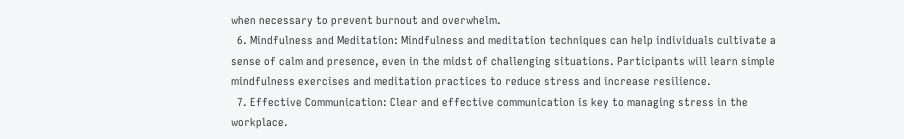when necessary to prevent burnout and overwhelm.
  6. Mindfulness and Meditation: Mindfulness and meditation techniques can help individuals cultivate a sense of calm and presence, even in the midst of challenging situations. Participants will learn simple mindfulness exercises and meditation practices to reduce stress and increase resilience.
  7. Effective Communication: Clear and effective communication is key to managing stress in the workplace.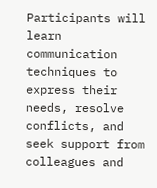Participants will learn communication techniques to express their needs, resolve conflicts, and seek support from colleagues and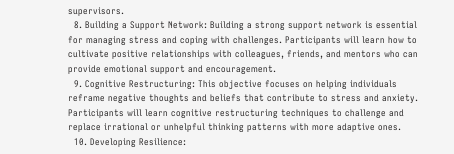supervisors.
  8. Building a Support Network: Building a strong support network is essential for managing stress and coping with challenges. Participants will learn how to cultivate positive relationships with colleagues, friends, and mentors who can provide emotional support and encouragement.
  9. Cognitive Restructuring: This objective focuses on helping individuals reframe negative thoughts and beliefs that contribute to stress and anxiety. Participants will learn cognitive restructuring techniques to challenge and replace irrational or unhelpful thinking patterns with more adaptive ones.
  10. Developing Resilience: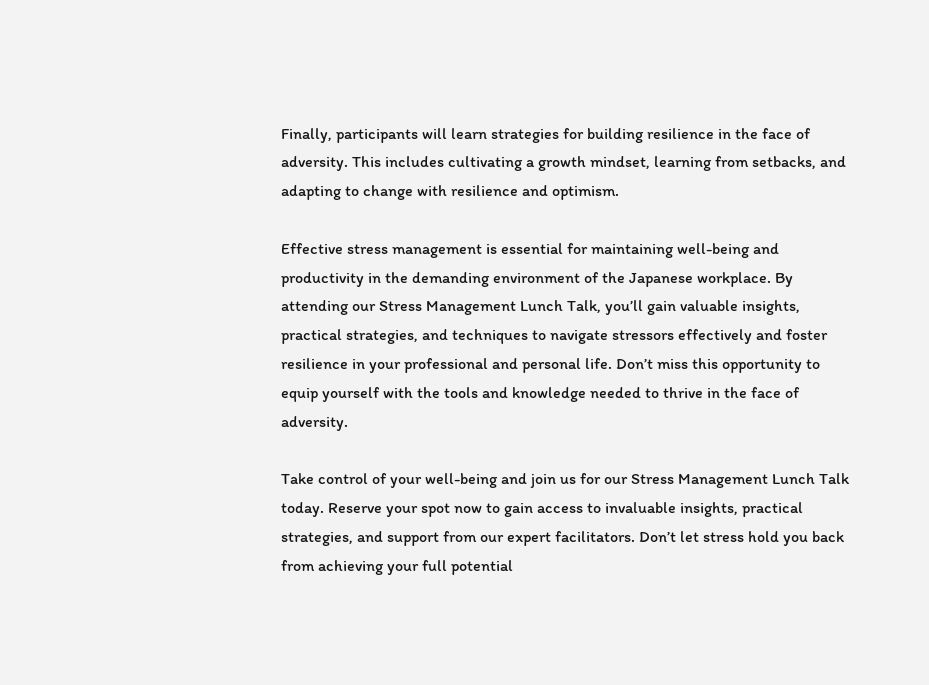Finally, participants will learn strategies for building resilience in the face of adversity. This includes cultivating a growth mindset, learning from setbacks, and adapting to change with resilience and optimism.

Effective stress management is essential for maintaining well-being and productivity in the demanding environment of the Japanese workplace. By attending our Stress Management Lunch Talk, you’ll gain valuable insights, practical strategies, and techniques to navigate stressors effectively and foster resilience in your professional and personal life. Don’t miss this opportunity to equip yourself with the tools and knowledge needed to thrive in the face of adversity.

Take control of your well-being and join us for our Stress Management Lunch Talk today. Reserve your spot now to gain access to invaluable insights, practical strategies, and support from our expert facilitators. Don’t let stress hold you back from achieving your full potential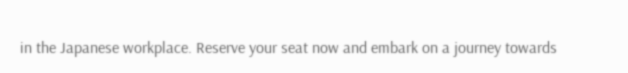in the Japanese workplace. Reserve your seat now and embark on a journey towards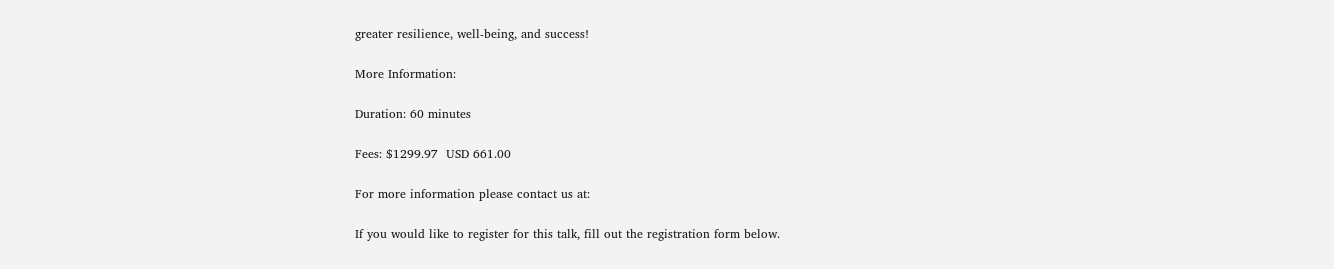greater resilience, well-being, and success!

More Information:

Duration: 60 minutes

Fees: $1299.97  USD 661.00

For more information please contact us at:

If you would like to register for this talk, fill out the registration form below.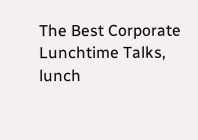The Best Corporate Lunchtime Talks, lunch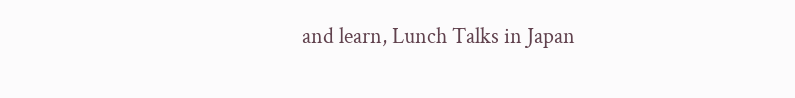and learn, Lunch Talks in Japan